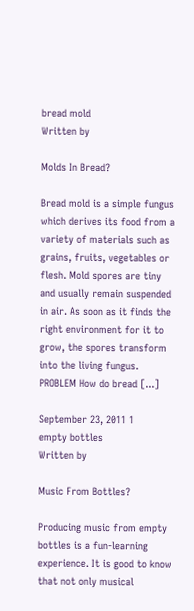bread mold
Written by

Molds In Bread?

Bread mold is a simple fungus which derives its food from a variety of materials such as grains, fruits, vegetables or flesh. Mold spores are tiny and usually remain suspended in air. As soon as it finds the right environment for it to grow, the spores transform into the living fungus. PROBLEM How do bread [...]

September 23, 2011 1
empty bottles
Written by

Music From Bottles?

Producing music from empty bottles is a fun-learning experience. It is good to know that not only musical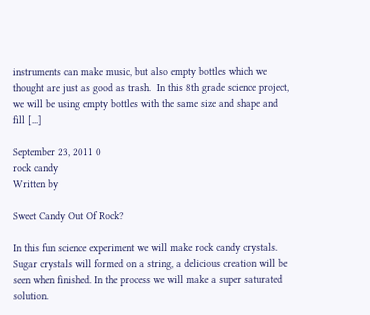instruments can make music, but also empty bottles which we thought are just as good as trash.  In this 8th grade science project, we will be using empty bottles with the same size and shape and fill [...]

September 23, 2011 0
rock candy
Written by

Sweet Candy Out Of Rock?

In this fun science experiment we will make rock candy crystals. Sugar crystals will formed on a string, a delicious creation will be seen when finished. In the process we will make a super saturated solution.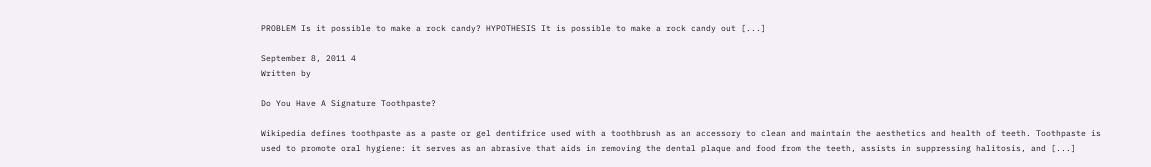PROBLEM Is it possible to make a rock candy? HYPOTHESIS It is possible to make a rock candy out [...]

September 8, 2011 4
Written by

Do You Have A Signature Toothpaste?

Wikipedia defines toothpaste as a paste or gel dentifrice used with a toothbrush as an accessory to clean and maintain the aesthetics and health of teeth. Toothpaste is used to promote oral hygiene: it serves as an abrasive that aids in removing the dental plaque and food from the teeth, assists in suppressing halitosis, and [...]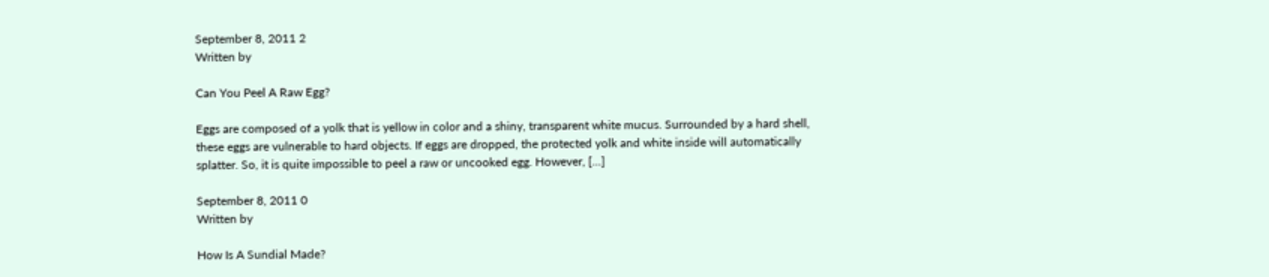September 8, 2011 2
Written by

Can You Peel A Raw Egg?

Eggs are composed of a yolk that is yellow in color and a shiny, transparent white mucus. Surrounded by a hard shell, these eggs are vulnerable to hard objects. If eggs are dropped, the protected yolk and white inside will automatically splatter. So, it is quite impossible to peel a raw or uncooked egg. However, [...]

September 8, 2011 0
Written by

How Is A Sundial Made?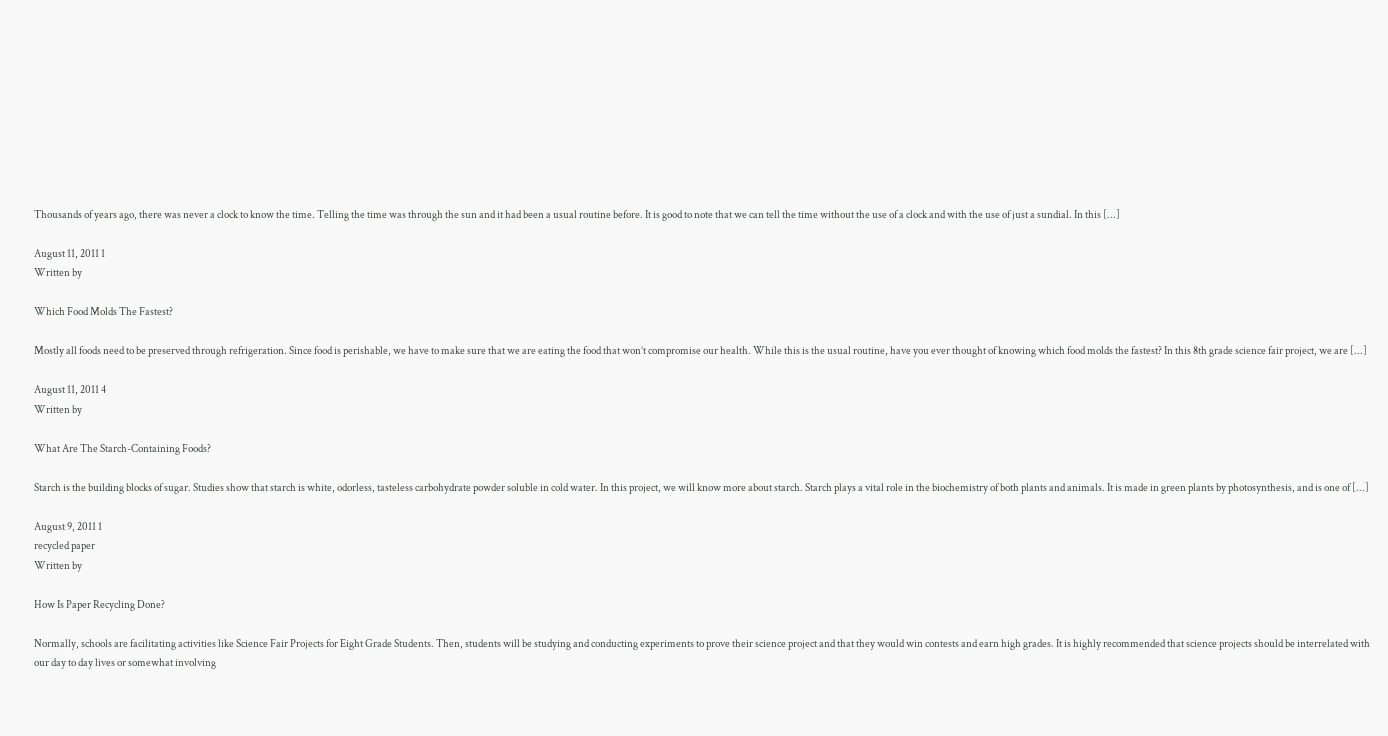Thousands of years ago, there was never a clock to know the time. Telling the time was through the sun and it had been a usual routine before. It is good to note that we can tell the time without the use of a clock and with the use of just a sundial. In this [...]

August 11, 2011 1
Written by

Which Food Molds The Fastest?

Mostly all foods need to be preserved through refrigeration. Since food is perishable, we have to make sure that we are eating the food that won’t compromise our health. While this is the usual routine, have you ever thought of knowing which food molds the fastest? In this 8th grade science fair project, we are [...]

August 11, 2011 4
Written by

What Are The Starch-Containing Foods?

Starch is the building blocks of sugar. Studies show that starch is white, odorless, tasteless carbohydrate powder soluble in cold water. In this project, we will know more about starch. Starch plays a vital role in the biochemistry of both plants and animals. It is made in green plants by photosynthesis, and is one of [...]

August 9, 2011 1
recycled paper
Written by

How Is Paper Recycling Done?

Normally, schools are facilitating activities like Science Fair Projects for Eight Grade Students. Then, students will be studying and conducting experiments to prove their science project and that they would win contests and earn high grades. It is highly recommended that science projects should be interrelated with our day to day lives or somewhat involving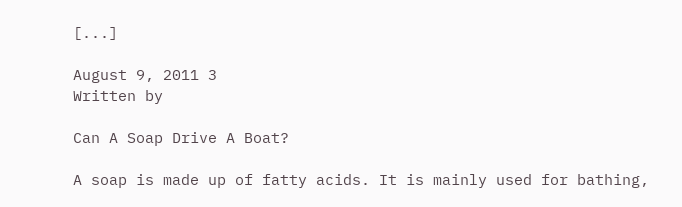[...]

August 9, 2011 3
Written by

Can A Soap Drive A Boat?

A soap is made up of fatty acids. It is mainly used for bathing,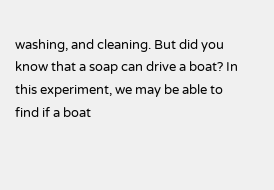washing, and cleaning. But did you know that a soap can drive a boat? In this experiment, we may be able to find if a boat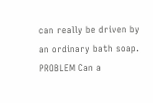can really be driven by an ordinary bath soap. PROBLEM Can a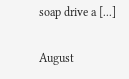soap drive a [...]

August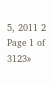5, 2011 2
Page 1 of 3123»